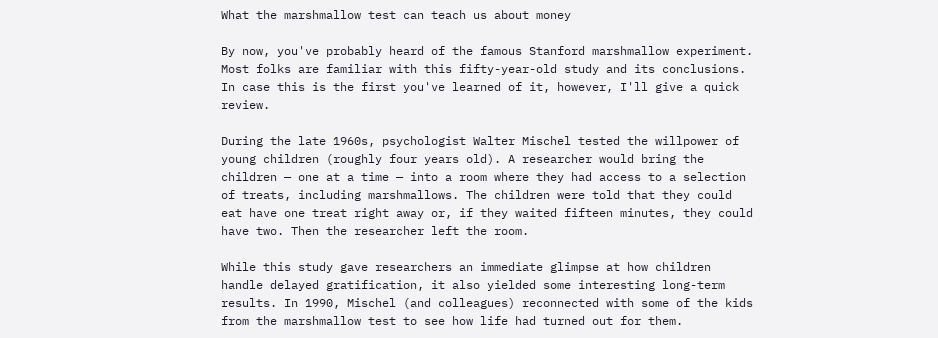What the marshmallow test can teach us about money

By now, you've probably heard of the famous Stanford marshmallow experiment. Most folks are familiar with this fifty-year-old study and its conclusions. In case this is the first you've learned of it, however, I'll give a quick review.

During the late 1960s, psychologist Walter Mischel tested the willpower of young children (roughly four years old). A researcher would bring the children — one at a time — into a room where they had access to a selection of treats, including marshmallows. The children were told that they could eat have one treat right away or, if they waited fifteen minutes, they could have two. Then the researcher left the room.

While this study gave researchers an immediate glimpse at how children handle delayed gratification, it also yielded some interesting long-term results. In 1990, Mischel (and colleagues) reconnected with some of the kids from the marshmallow test to see how life had turned out for them.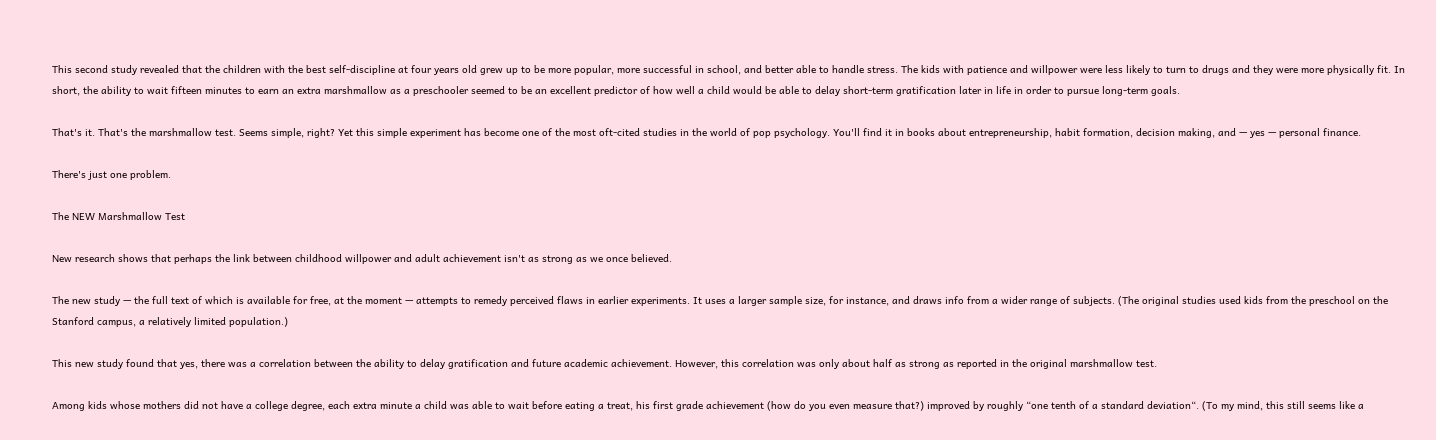This second study revealed that the children with the best self-discipline at four years old grew up to be more popular, more successful in school, and better able to handle stress. The kids with patience and willpower were less likely to turn to drugs and they were more physically fit. In short, the ability to wait fifteen minutes to earn an extra marshmallow as a preschooler seemed to be an excellent predictor of how well a child would be able to delay short-term gratification later in life in order to pursue long-term goals.

That's it. That's the marshmallow test. Seems simple, right? Yet this simple experiment has become one of the most oft-cited studies in the world of pop psychology. You'll find it in books about entrepreneurship, habit formation, decision making, and — yes — personal finance.

There's just one problem.

The NEW Marshmallow Test

New research shows that perhaps the link between childhood willpower and adult achievement isn't as strong as we once believed.

The new study — the full text of which is available for free, at the moment — attempts to remedy perceived flaws in earlier experiments. It uses a larger sample size, for instance, and draws info from a wider range of subjects. (The original studies used kids from the preschool on the Stanford campus, a relatively limited population.)

This new study found that yes, there was a correlation between the ability to delay gratification and future academic achievement. However, this correlation was only about half as strong as reported in the original marshmallow test.

Among kids whose mothers did not have a college degree, each extra minute a child was able to wait before eating a treat, his first grade achievement (how do you even measure that?) improved by roughly “one tenth of a standard deviation“. (To my mind, this still seems like a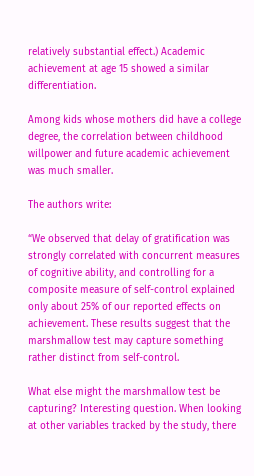relatively substantial effect.) Academic achievement at age 15 showed a similar differentiation.

Among kids whose mothers did have a college degree, the correlation between childhood willpower and future academic achievement was much smaller.

The authors write:

“We observed that delay of gratification was strongly correlated with concurrent measures of cognitive ability, and controlling for a composite measure of self-control explained only about 25% of our reported effects on achievement. These results suggest that the marshmallow test may capture something rather distinct from self-control.

What else might the marshmallow test be capturing? Interesting question. When looking at other variables tracked by the study, there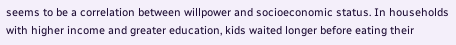seems to be a correlation between willpower and socioeconomic status. In households with higher income and greater education, kids waited longer before eating their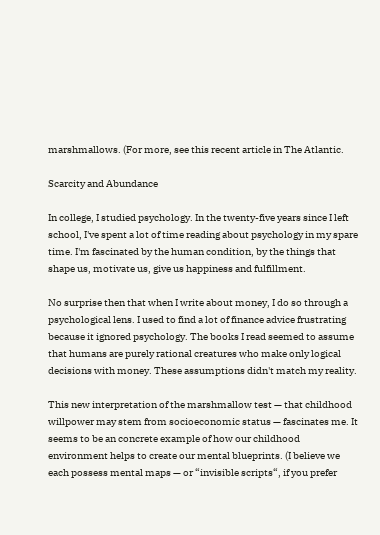marshmallows. (For more, see this recent article in The Atlantic.

Scarcity and Abundance

In college, I studied psychology. In the twenty-five years since I left school, I've spent a lot of time reading about psychology in my spare time. I'm fascinated by the human condition, by the things that shape us, motivate us, give us happiness and fulfillment.

No surprise then that when I write about money, I do so through a psychological lens. I used to find a lot of finance advice frustrating because it ignored psychology. The books I read seemed to assume that humans are purely rational creatures who make only logical decisions with money. These assumptions didn't match my reality.

This new interpretation of the marshmallow test — that childhood willpower may stem from socioeconomic status — fascinates me. It seems to be an concrete example of how our childhood environment helps to create our mental blueprints. (I believe we each possess mental maps — or “invisible scripts“, if you prefer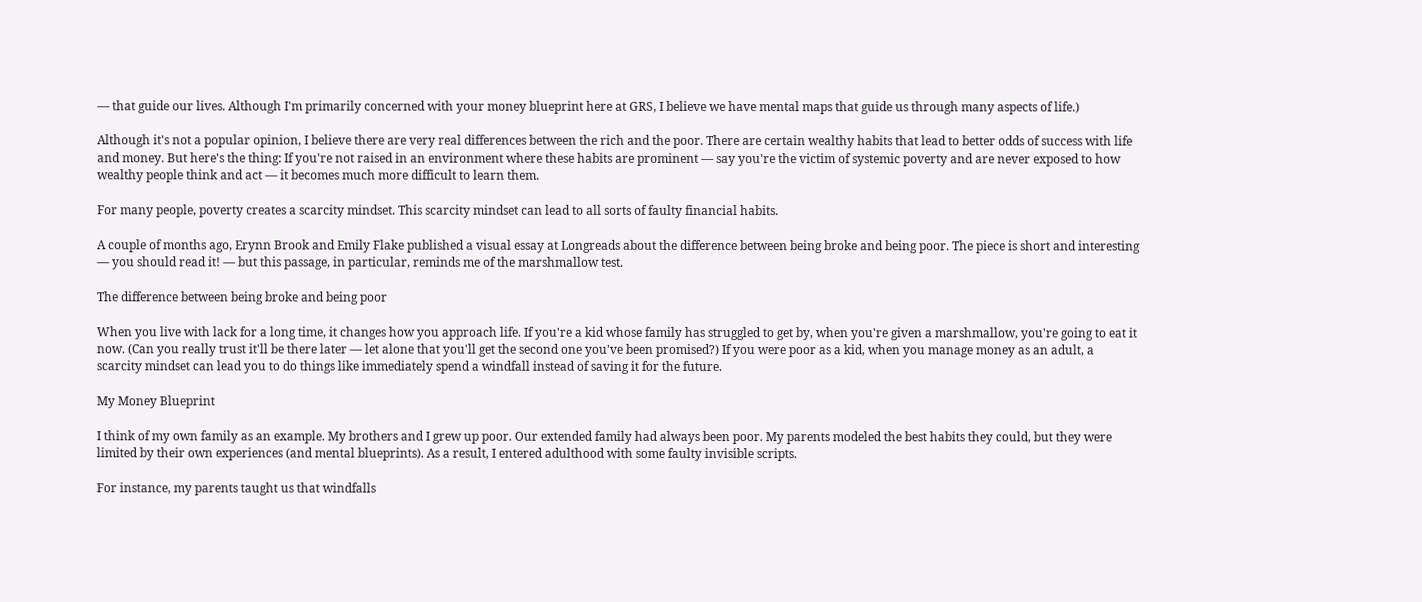— that guide our lives. Although I'm primarily concerned with your money blueprint here at GRS, I believe we have mental maps that guide us through many aspects of life.)

Although it's not a popular opinion, I believe there are very real differences between the rich and the poor. There are certain wealthy habits that lead to better odds of success with life and money. But here's the thing: If you're not raised in an environment where these habits are prominent — say you're the victim of systemic poverty and are never exposed to how wealthy people think and act — it becomes much more difficult to learn them.

For many people, poverty creates a scarcity mindset. This scarcity mindset can lead to all sorts of faulty financial habits.

A couple of months ago, Erynn Brook and Emily Flake published a visual essay at Longreads about the difference between being broke and being poor. The piece is short and interesting — you should read it! — but this passage, in particular, reminds me of the marshmallow test.

The difference between being broke and being poor

When you live with lack for a long time, it changes how you approach life. If you're a kid whose family has struggled to get by, when you're given a marshmallow, you're going to eat it now. (Can you really trust it'll be there later — let alone that you'll get the second one you've been promised?) If you were poor as a kid, when you manage money as an adult, a scarcity mindset can lead you to do things like immediately spend a windfall instead of saving it for the future.

My Money Blueprint

I think of my own family as an example. My brothers and I grew up poor. Our extended family had always been poor. My parents modeled the best habits they could, but they were limited by their own experiences (and mental blueprints). As a result, I entered adulthood with some faulty invisible scripts.

For instance, my parents taught us that windfalls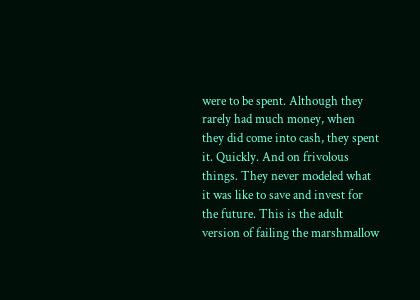were to be spent. Although they rarely had much money, when they did come into cash, they spent it. Quickly. And on frivolous things. They never modeled what it was like to save and invest for the future. This is the adult version of failing the marshmallow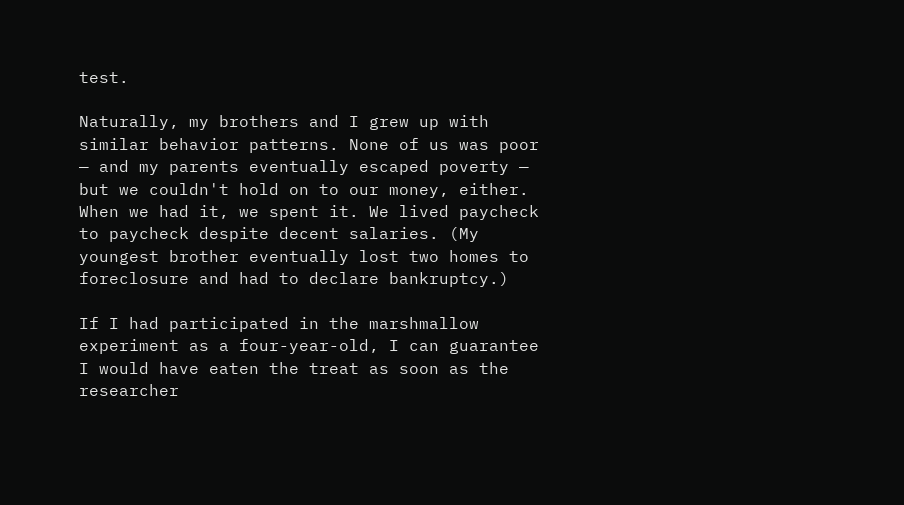test.

Naturally, my brothers and I grew up with similar behavior patterns. None of us was poor — and my parents eventually escaped poverty — but we couldn't hold on to our money, either. When we had it, we spent it. We lived paycheck to paycheck despite decent salaries. (My youngest brother eventually lost two homes to foreclosure and had to declare bankruptcy.)

If I had participated in the marshmallow experiment as a four-year-old, I can guarantee I would have eaten the treat as soon as the researcher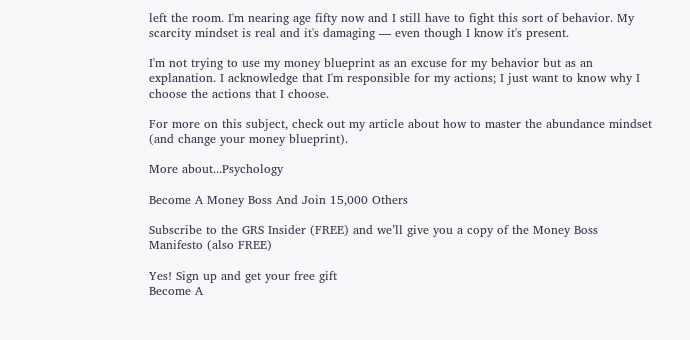left the room. I'm nearing age fifty now and I still have to fight this sort of behavior. My scarcity mindset is real and it's damaging — even though I know it's present.

I'm not trying to use my money blueprint as an excuse for my behavior but as an explanation. I acknowledge that I'm responsible for my actions; I just want to know why I choose the actions that I choose.

For more on this subject, check out my article about how to master the abundance mindset (and change your money blueprint).

More about...Psychology

Become A Money Boss And Join 15,000 Others

Subscribe to the GRS Insider (FREE) and we’ll give you a copy of the Money Boss Manifesto (also FREE)

Yes! Sign up and get your free gift
Become A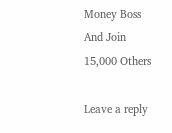Money Boss And Join 15,000 Others

Leave a reply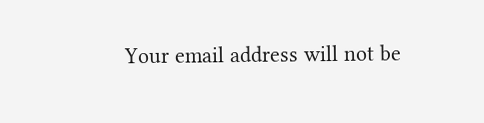Your email address will not be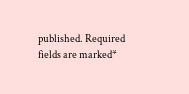published. Required fields are marked*